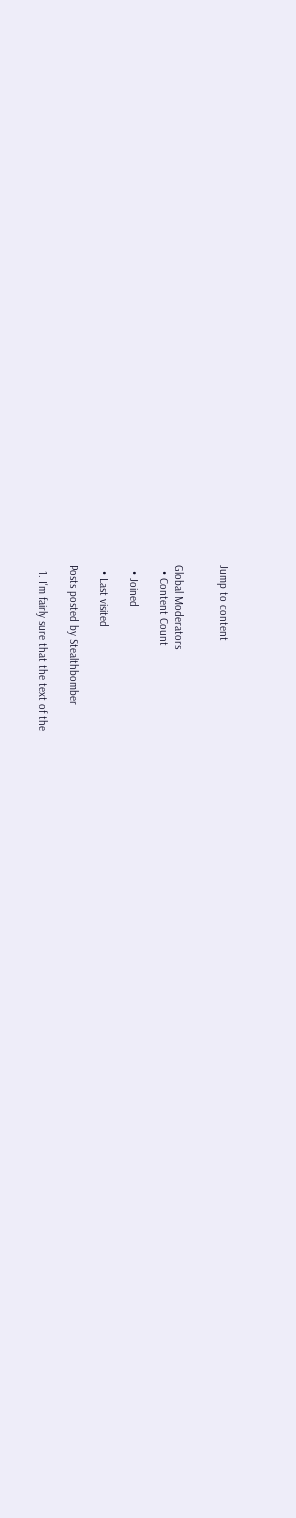Jump to content


Global Moderators
  • Content Count

  • Joined

  • Last visited

Posts posted by Stealthbomber

  1. I'm fairly sure that the text of the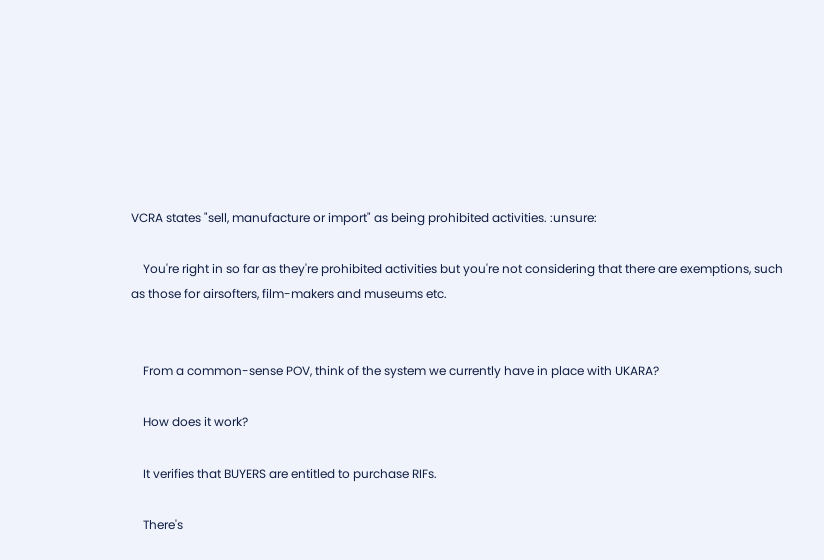VCRA states "sell, manufacture or import" as being prohibited activities. :unsure:

    You're right in so far as they're prohibited activities but you're not considering that there are exemptions, such as those for airsofters, film-makers and museums etc.


    From a common-sense POV, think of the system we currently have in place with UKARA?

    How does it work?

    It verifies that BUYERS are entitled to purchase RIFs.

    There's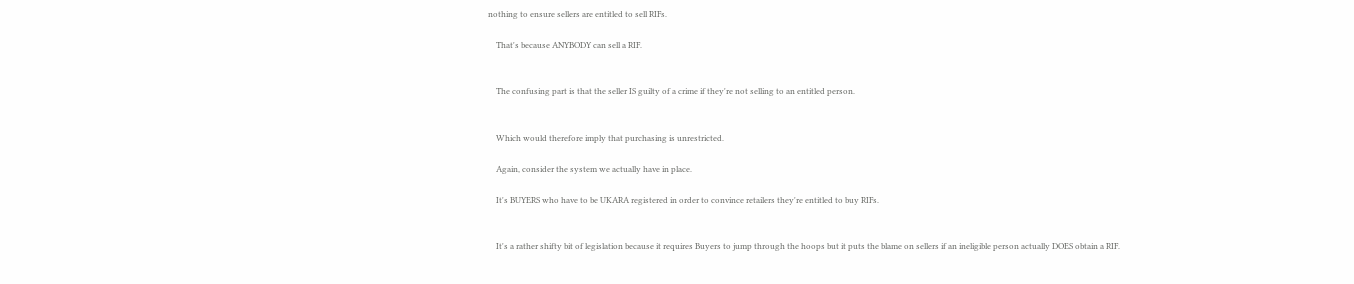nothing to ensure sellers are entitled to sell RIFs.

    That's because ANYBODY can sell a RIF.


    The confusing part is that the seller IS guilty of a crime if they're not selling to an entitled person.


    Which would therefore imply that purchasing is unrestricted.

    Again, consider the system we actually have in place.

    It's BUYERS who have to be UKARA registered in order to convince retailers they're entitled to buy RIFs.


    It's a rather shifty bit of legislation because it requires Buyers to jump through the hoops but it puts the blame on sellers if an ineligible person actually DOES obtain a RIF.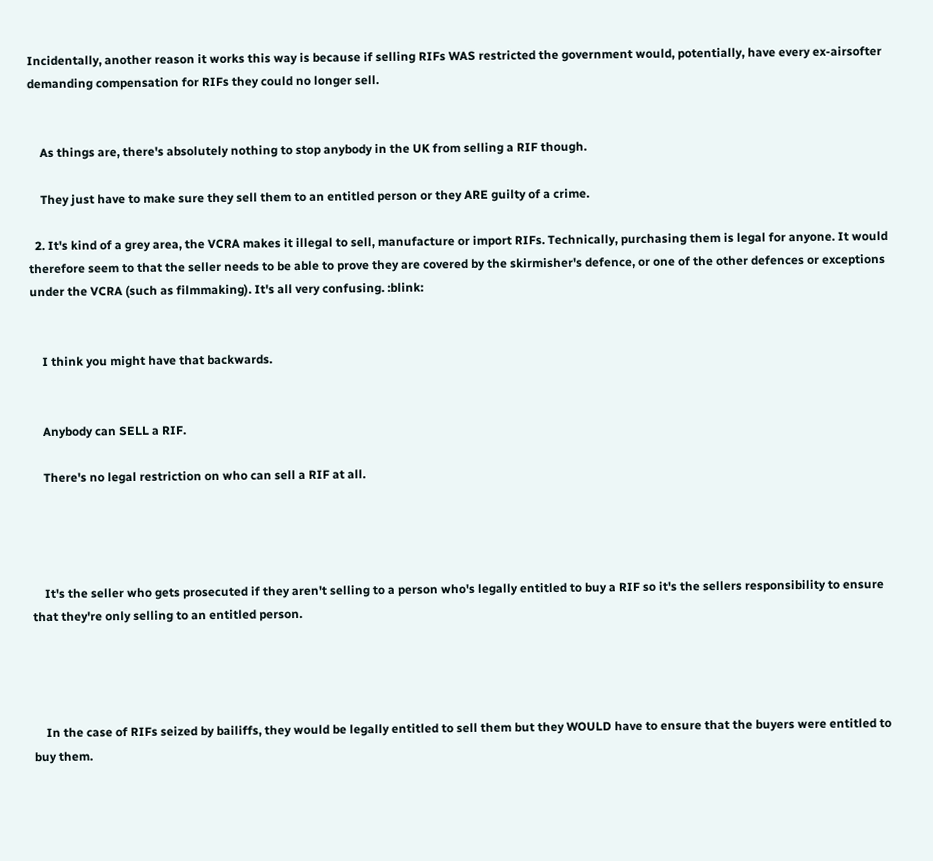Incidentally, another reason it works this way is because if selling RIFs WAS restricted the government would, potentially, have every ex-airsofter demanding compensation for RIFs they could no longer sell.


    As things are, there's absolutely nothing to stop anybody in the UK from selling a RIF though.

    They just have to make sure they sell them to an entitled person or they ARE guilty of a crime.

  2. It's kind of a grey area, the VCRA makes it illegal to sell, manufacture or import RIFs. Technically, purchasing them is legal for anyone. It would therefore seem to that the seller needs to be able to prove they are covered by the skirmisher's defence, or one of the other defences or exceptions under the VCRA (such as filmmaking). It's all very confusing. :blink:


    I think you might have that backwards.


    Anybody can SELL a RIF.

    There's no legal restriction on who can sell a RIF at all.




    It's the seller who gets prosecuted if they aren't selling to a person who's legally entitled to buy a RIF so it's the sellers responsibility to ensure that they're only selling to an entitled person.




    In the case of RIFs seized by bailiffs, they would be legally entitled to sell them but they WOULD have to ensure that the buyers were entitled to buy them.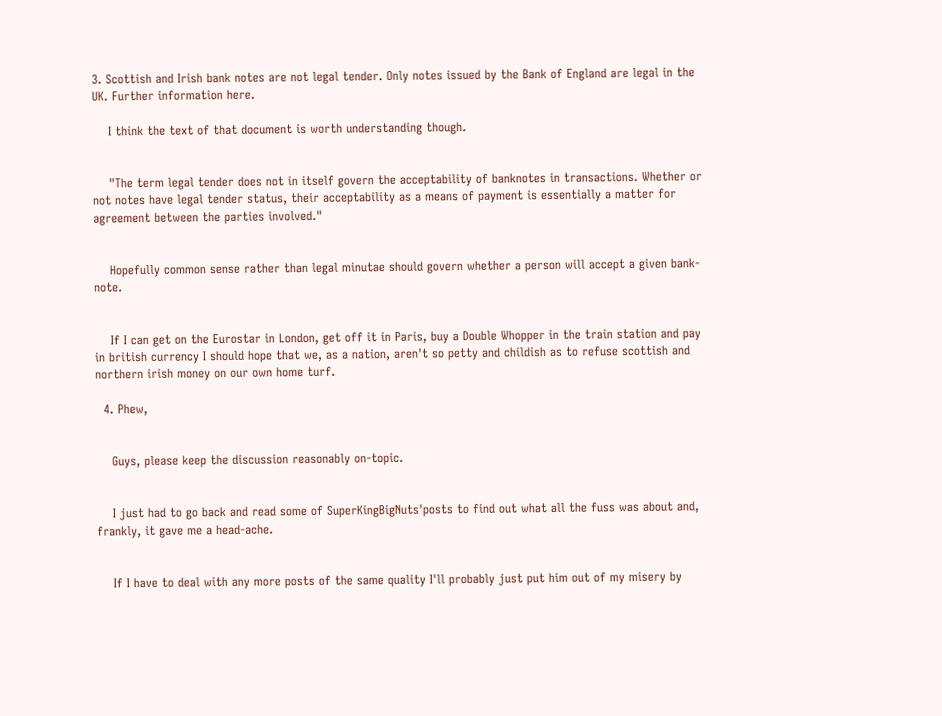3. Scottish and Irish bank notes are not legal tender. Only notes issued by the Bank of England are legal in the UK. Further information here.

    I think the text of that document is worth understanding though.


    "The term legal tender does not in itself govern the acceptability of banknotes in transactions. Whether or not notes have legal tender status, their acceptability as a means of payment is essentially a matter for agreement between the parties involved."


    Hopefully common sense rather than legal minutae should govern whether a person will accept a given bank-note.


    If I can get on the Eurostar in London, get off it in Paris, buy a Double Whopper in the train station and pay in british currency I should hope that we, as a nation, aren't so petty and childish as to refuse scottish and northern irish money on our own home turf.

  4. Phew,


    Guys, please keep the discussion reasonably on-topic.


    I just had to go back and read some of SuperKingBigNuts'posts to find out what all the fuss was about and, frankly, it gave me a head-ache.


    If I have to deal with any more posts of the same quality I'll probably just put him out of my misery by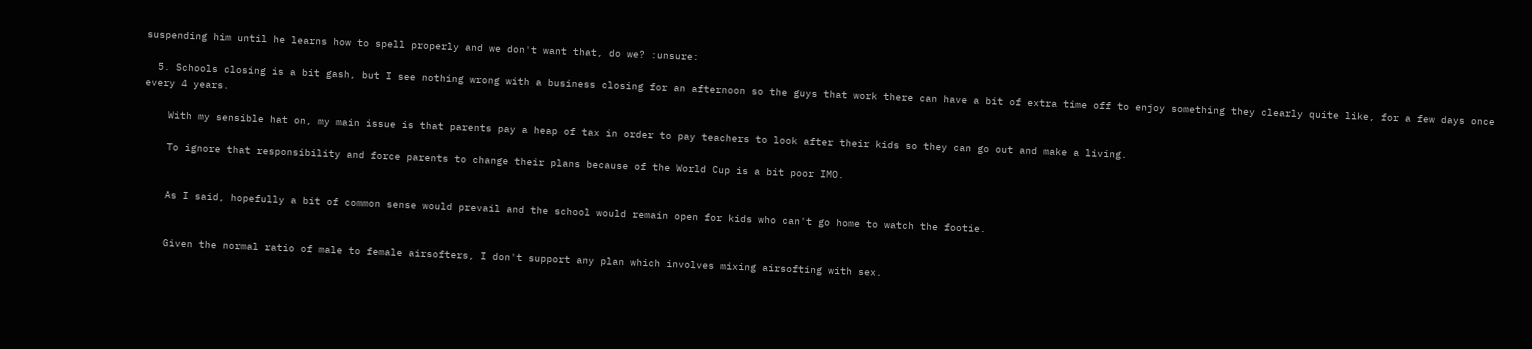suspending him until he learns how to spell properly and we don't want that, do we? :unsure:

  5. Schools closing is a bit gash, but I see nothing wrong with a business closing for an afternoon so the guys that work there can have a bit of extra time off to enjoy something they clearly quite like, for a few days once every 4 years.

    With my sensible hat on, my main issue is that parents pay a heap of tax in order to pay teachers to look after their kids so they can go out and make a living.

    To ignore that responsibility and force parents to change their plans because of the World Cup is a bit poor IMO.


    As I said, hopefully a bit of common sense would prevail and the school would remain open for kids who can't go home to watch the footie.


    Given the normal ratio of male to female airsofters, I don't support any plan which involves mixing airsofting with sex.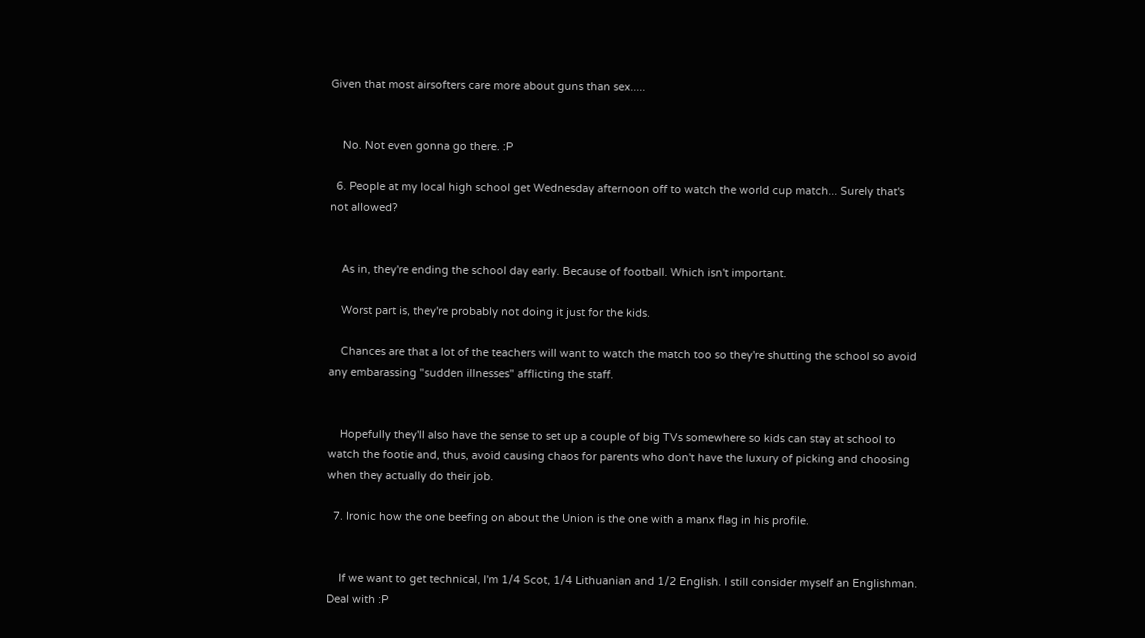Given that most airsofters care more about guns than sex.....


    No. Not even gonna go there. :P

  6. People at my local high school get Wednesday afternoon off to watch the world cup match... Surely that's not allowed?


    As in, they're ending the school day early. Because of football. Which isn't important.

    Worst part is, they're probably not doing it just for the kids.

    Chances are that a lot of the teachers will want to watch the match too so they're shutting the school so avoid any embarassing "sudden illnesses" afflicting the staff.


    Hopefully they'll also have the sense to set up a couple of big TVs somewhere so kids can stay at school to watch the footie and, thus, avoid causing chaos for parents who don't have the luxury of picking and choosing when they actually do their job.

  7. Ironic how the one beefing on about the Union is the one with a manx flag in his profile.


    If we want to get technical, I'm 1/4 Scot, 1/4 Lithuanian and 1/2 English. I still consider myself an Englishman. Deal with :P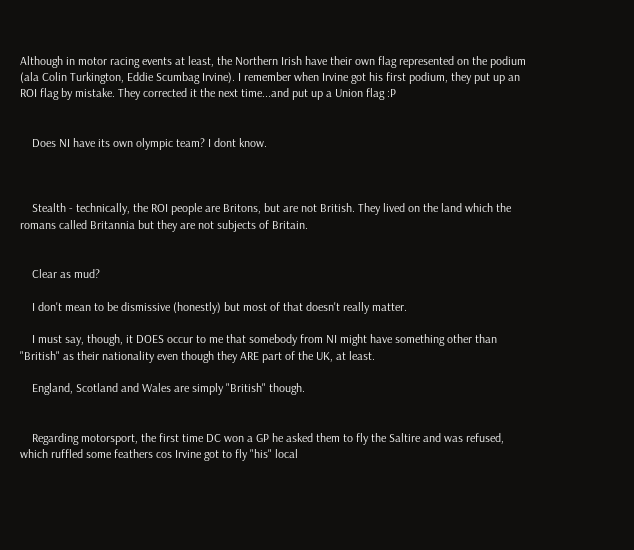Although in motor racing events at least, the Northern Irish have their own flag represented on the podium (ala Colin Turkington, Eddie Scumbag Irvine). I remember when Irvine got his first podium, they put up an ROI flag by mistake. They corrected it the next time...and put up a Union flag :P


    Does NI have its own olympic team? I dont know.



    Stealth - technically, the ROI people are Britons, but are not British. They lived on the land which the romans called Britannia but they are not subjects of Britain.


    Clear as mud?

    I don't mean to be dismissive (honestly) but most of that doesn't really matter.

    I must say, though, it DOES occur to me that somebody from NI might have something other than "British" as their nationality even though they ARE part of the UK, at least.

    England, Scotland and Wales are simply "British" though.


    Regarding motorsport, the first time DC won a GP he asked them to fly the Saltire and was refused, which ruffled some feathers cos Irvine got to fly "his" local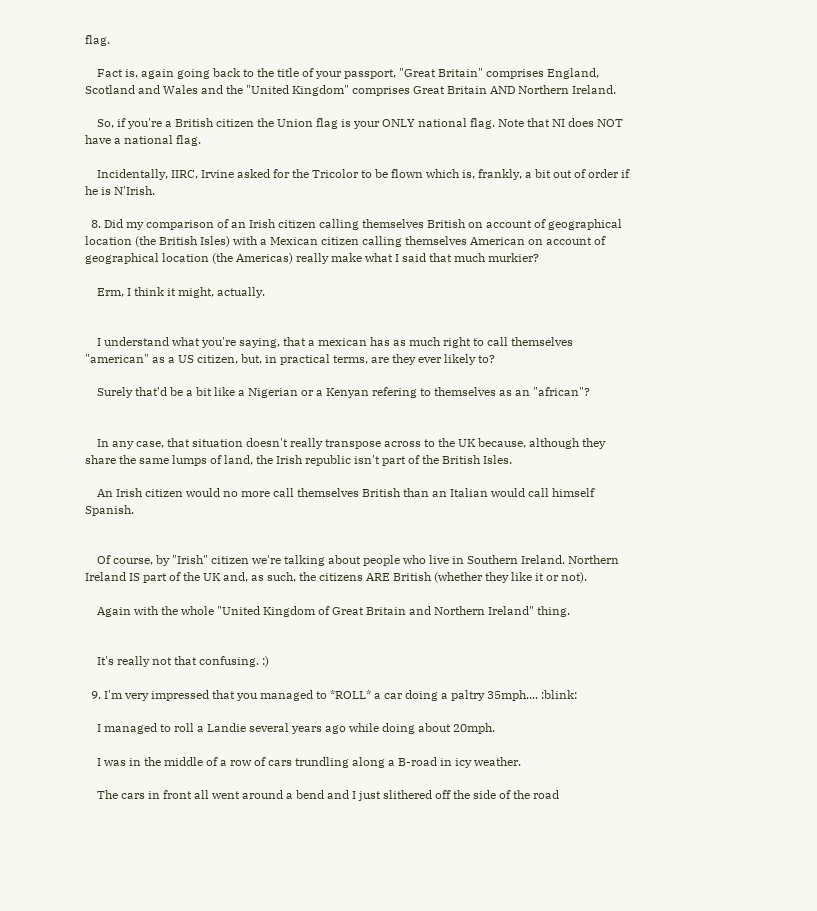flag.

    Fact is, again going back to the title of your passport, "Great Britain" comprises England, Scotland and Wales and the "United Kingdom" comprises Great Britain AND Northern Ireland.

    So, if you're a British citizen the Union flag is your ONLY national flag. Note that NI does NOT have a national flag.

    Incidentally, IIRC, Irvine asked for the Tricolor to be flown which is, frankly, a bit out of order if he is N'Irish.

  8. Did my comparison of an Irish citizen calling themselves British on account of geographical location (the British Isles) with a Mexican citizen calling themselves American on account of geographical location (the Americas) really make what I said that much murkier?

    Erm, I think it might, actually.


    I understand what you're saying, that a mexican has as much right to call themselves "american" as a US citizen, but, in practical terms, are they ever likely to?

    Surely that'd be a bit like a Nigerian or a Kenyan refering to themselves as an "african"?


    In any case, that situation doesn't really transpose across to the UK because, although they share the same lumps of land, the Irish republic isn't part of the British Isles.

    An Irish citizen would no more call themselves British than an Italian would call himself Spanish.


    Of course, by "Irish" citizen we're talking about people who live in Southern Ireland. Northern Ireland IS part of the UK and, as such, the citizens ARE British (whether they like it or not).

    Again with the whole "United Kingdom of Great Britain and Northern Ireland" thing.


    It's really not that confusing. :)

  9. I'm very impressed that you managed to *ROLL* a car doing a paltry 35mph.... :blink:

    I managed to roll a Landie several years ago while doing about 20mph.

    I was in the middle of a row of cars trundling along a B-road in icy weather.

    The cars in front all went around a bend and I just slithered off the side of the road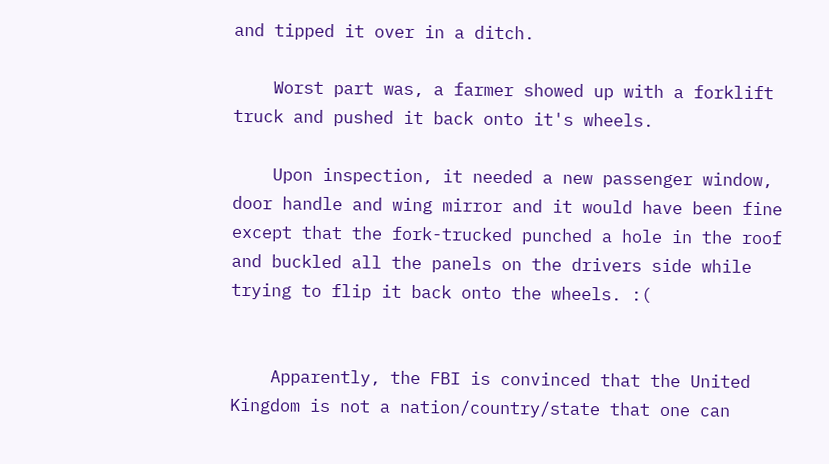and tipped it over in a ditch.

    Worst part was, a farmer showed up with a forklift truck and pushed it back onto it's wheels.

    Upon inspection, it needed a new passenger window, door handle and wing mirror and it would have been fine except that the fork-trucked punched a hole in the roof and buckled all the panels on the drivers side while trying to flip it back onto the wheels. :(


    Apparently, the FBI is convinced that the United Kingdom is not a nation/country/state that one can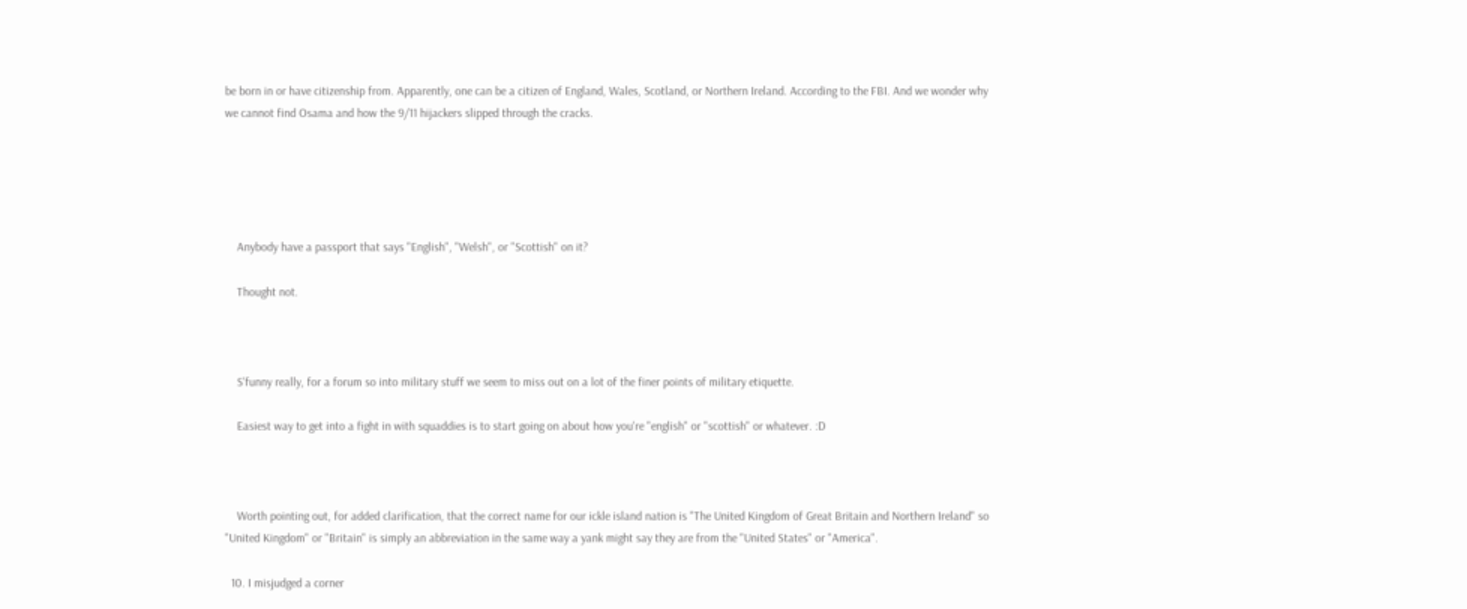be born in or have citizenship from. Apparently, one can be a citizen of England, Wales, Scotland, or Northern Ireland. According to the FBI. And we wonder why we cannot find Osama and how the 9/11 hijackers slipped through the cracks.





    Anybody have a passport that says "English", "Welsh", or "Scottish" on it?

    Thought not.



    S'funny really, for a forum so into military stuff we seem to miss out on a lot of the finer points of military etiquette.

    Easiest way to get into a fight in with squaddies is to start going on about how you're "english" or "scottish" or whatever. :D



    Worth pointing out, for added clarification, that the correct name for our ickle island nation is "The United Kingdom of Great Britain and Northern Ireland" so "United Kingdom" or "Britain" is simply an abbreviation in the same way a yank might say they are from the "United States" or "America".

  10. I misjudged a corner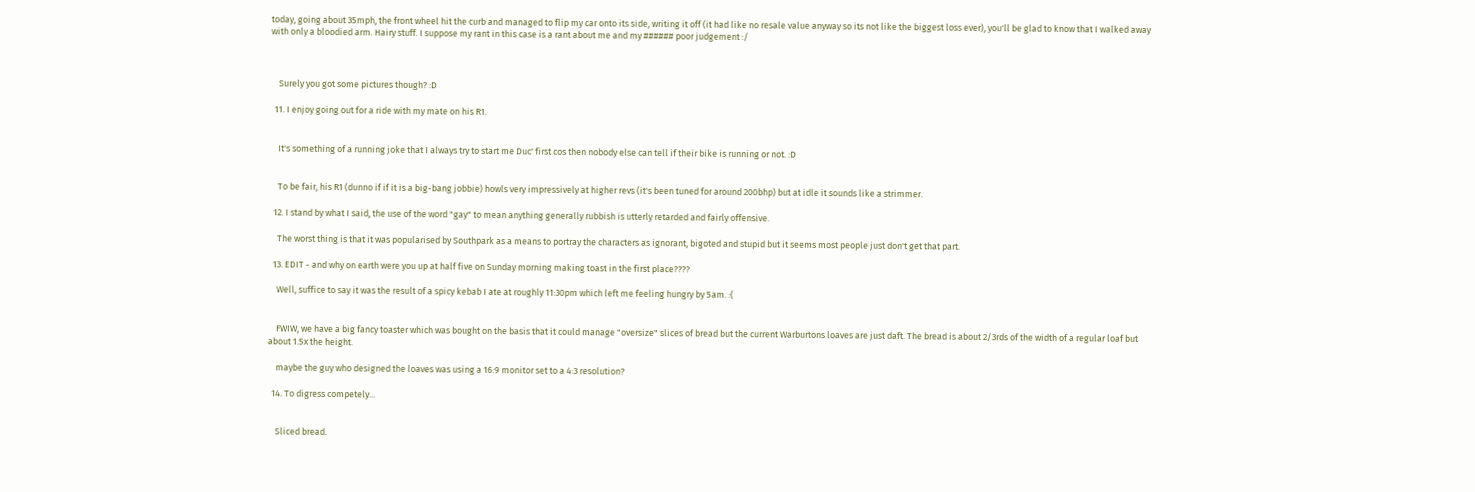today, going about 35mph, the front wheel hit the curb and managed to flip my car onto its side, writing it off (it had like no resale value anyway so its not like the biggest loss ever), you'll be glad to know that I walked away with only a bloodied arm. Hairy stuff. I suppose my rant in this case is a rant about me and my ###### poor judgement :/



    Surely you got some pictures though? :D

  11. I enjoy going out for a ride with my mate on his R1.


    It's something of a running joke that I always try to start me Duc' first cos then nobody else can tell if their bike is running or not. :D


    To be fair, his R1 (dunno if if it is a big-bang jobbie) howls very impressively at higher revs (it's been tuned for around 200bhp) but at idle it sounds like a strimmer.

  12. I stand by what I said, the use of the word "gay" to mean anything generally rubbish is utterly retarded and fairly offensive.

    The worst thing is that it was popularised by Southpark as a means to portray the characters as ignorant, bigoted and stupid but it seems most people just don't get that part.

  13. EDIT - and why on earth were you up at half five on Sunday morning making toast in the first place????

    Well, suffice to say it was the result of a spicy kebab I ate at roughly 11:30pm which left me feeling hungry by 5am. :(


    FWIW, we have a big fancy toaster which was bought on the basis that it could manage "oversize" slices of bread but the current Warburtons loaves are just daft. The bread is about 2/3rds of the width of a regular loaf but about 1.5x the height.

    maybe the guy who designed the loaves was using a 16:9 monitor set to a 4:3 resolution?

  14. To digress competely...


    Sliced bread.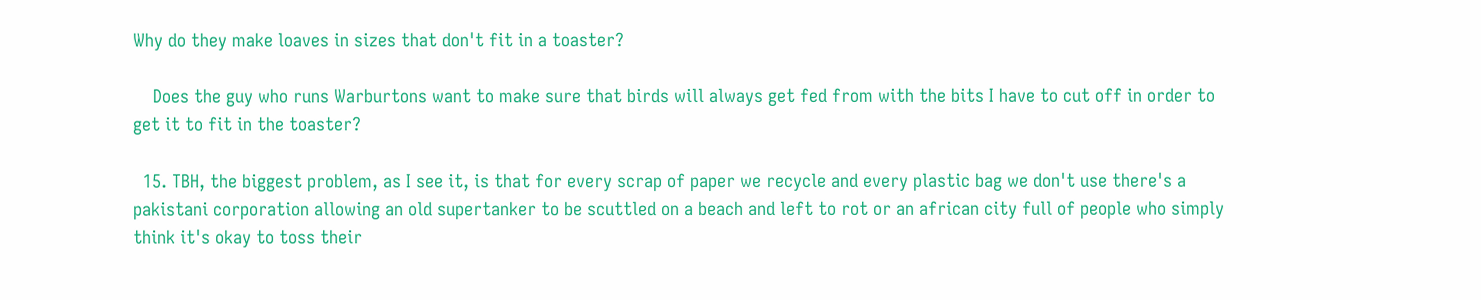Why do they make loaves in sizes that don't fit in a toaster?

    Does the guy who runs Warburtons want to make sure that birds will always get fed from with the bits I have to cut off in order to get it to fit in the toaster?

  15. TBH, the biggest problem, as I see it, is that for every scrap of paper we recycle and every plastic bag we don't use there's a pakistani corporation allowing an old supertanker to be scuttled on a beach and left to rot or an african city full of people who simply think it's okay to toss their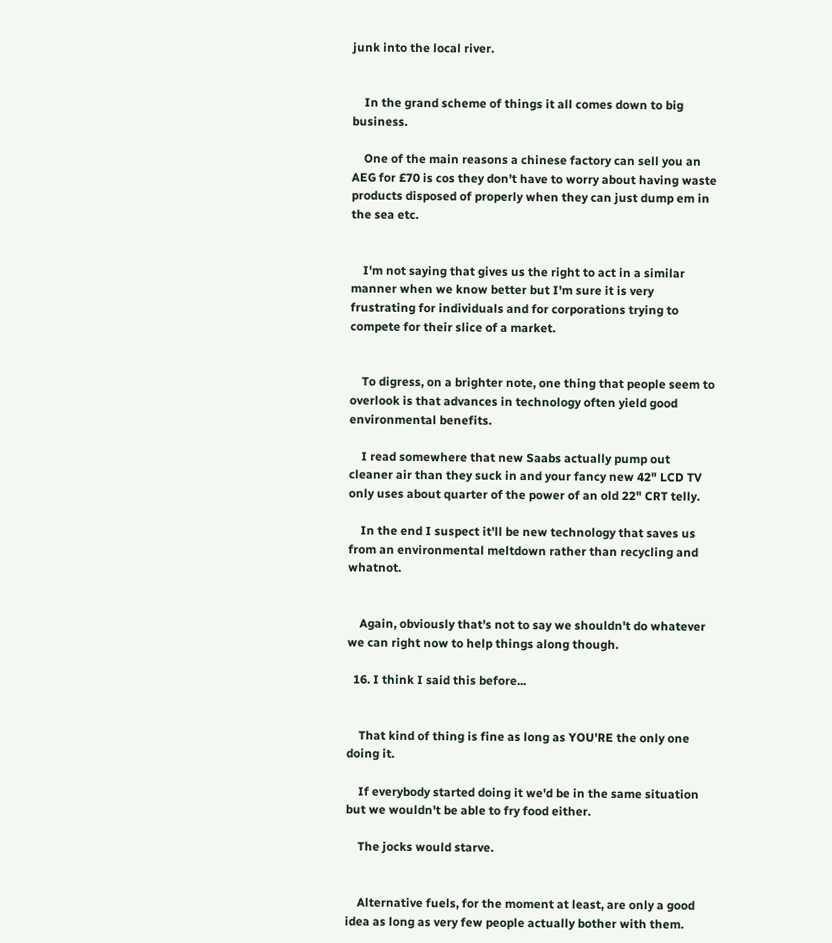junk into the local river.


    In the grand scheme of things it all comes down to big business.

    One of the main reasons a chinese factory can sell you an AEG for £70 is cos they don't have to worry about having waste products disposed of properly when they can just dump em in the sea etc.


    I'm not saying that gives us the right to act in a similar manner when we know better but I'm sure it is very frustrating for individuals and for corporations trying to compete for their slice of a market.


    To digress, on a brighter note, one thing that people seem to overlook is that advances in technology often yield good environmental benefits.

    I read somewhere that new Saabs actually pump out cleaner air than they suck in and your fancy new 42" LCD TV only uses about quarter of the power of an old 22" CRT telly.

    In the end I suspect it'll be new technology that saves us from an environmental meltdown rather than recycling and whatnot.


    Again, obviously that's not to say we shouldn't do whatever we can right now to help things along though.

  16. I think I said this before...


    That kind of thing is fine as long as YOU'RE the only one doing it.

    If everybody started doing it we'd be in the same situation but we wouldn't be able to fry food either.

    The jocks would starve.


    Alternative fuels, for the moment at least, are only a good idea as long as very few people actually bother with them.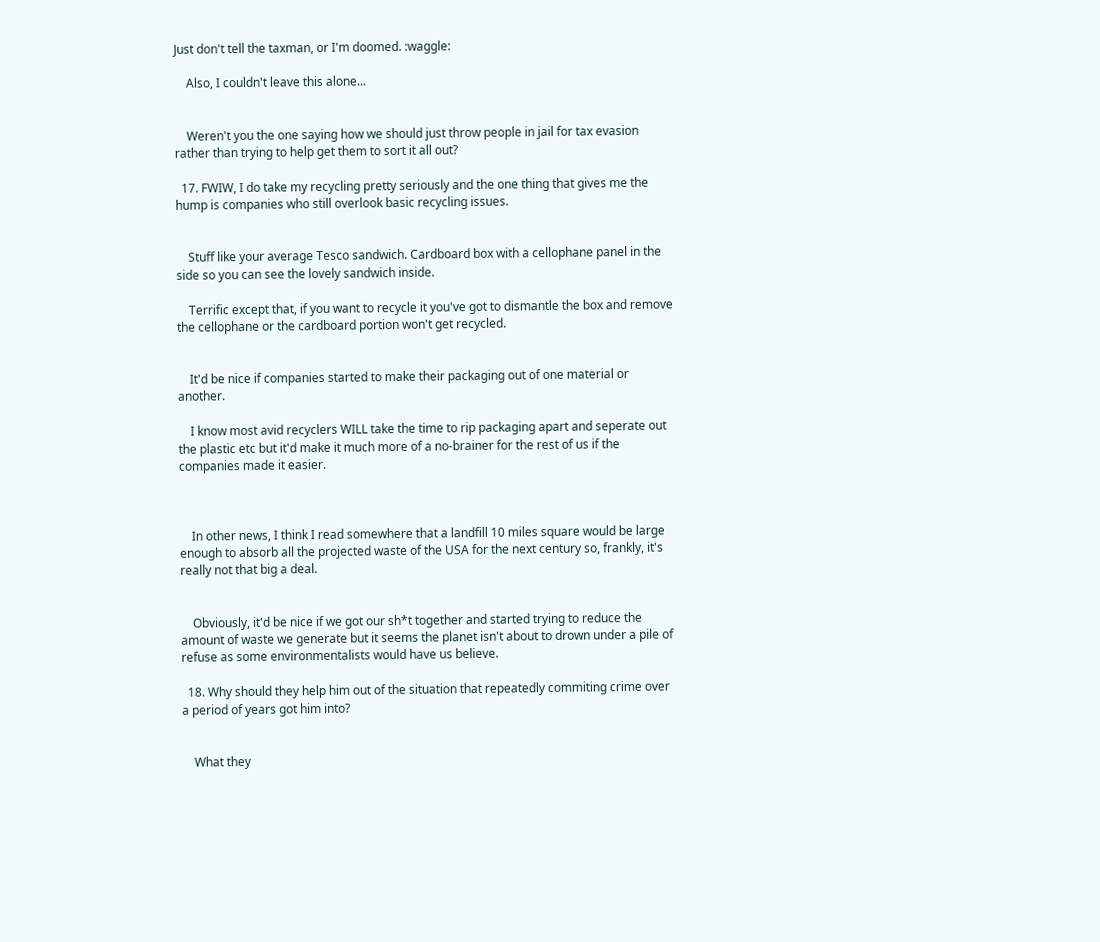Just don't tell the taxman, or I'm doomed. :waggle:

    Also, I couldn't leave this alone...


    Weren't you the one saying how we should just throw people in jail for tax evasion rather than trying to help get them to sort it all out?

  17. FWIW, I do take my recycling pretty seriously and the one thing that gives me the hump is companies who still overlook basic recycling issues.


    Stuff like your average Tesco sandwich. Cardboard box with a cellophane panel in the side so you can see the lovely sandwich inside.

    Terrific except that, if you want to recycle it you've got to dismantle the box and remove the cellophane or the cardboard portion won't get recycled.


    It'd be nice if companies started to make their packaging out of one material or another.

    I know most avid recyclers WILL take the time to rip packaging apart and seperate out the plastic etc but it'd make it much more of a no-brainer for the rest of us if the companies made it easier.



    In other news, I think I read somewhere that a landfill 10 miles square would be large enough to absorb all the projected waste of the USA for the next century so, frankly, it's really not that big a deal.


    Obviously, it'd be nice if we got our sh*t together and started trying to reduce the amount of waste we generate but it seems the planet isn't about to drown under a pile of refuse as some environmentalists would have us believe.

  18. Why should they help him out of the situation that repeatedly commiting crime over a period of years got him into?


    What they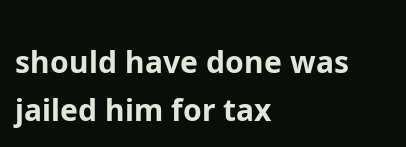should have done was jailed him for tax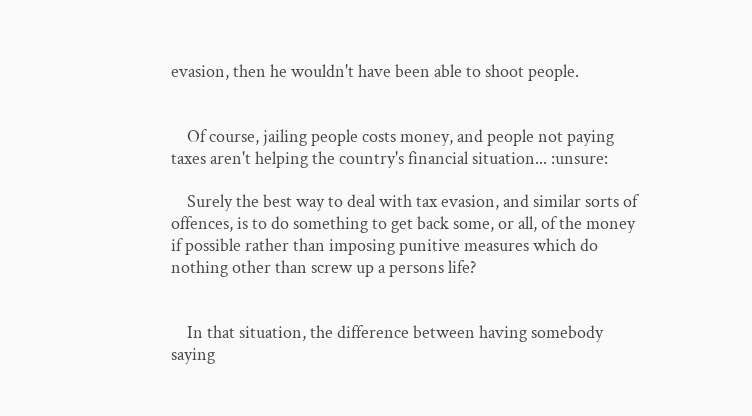evasion, then he wouldn't have been able to shoot people.


    Of course, jailing people costs money, and people not paying taxes aren't helping the country's financial situation... :unsure:

    Surely the best way to deal with tax evasion, and similar sorts of offences, is to do something to get back some, or all, of the money if possible rather than imposing punitive measures which do nothing other than screw up a persons life?


    In that situation, the difference between having somebody saying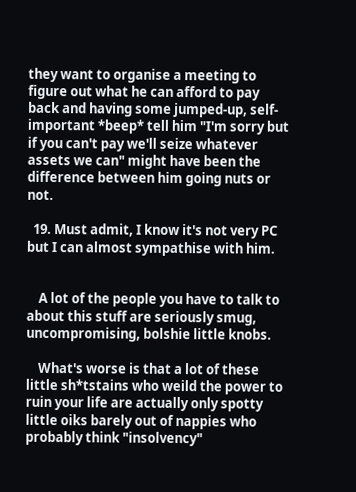they want to organise a meeting to figure out what he can afford to pay back and having some jumped-up, self-important *beep* tell him "I'm sorry but if you can't pay we'll seize whatever assets we can" might have been the difference between him going nuts or not.

  19. Must admit, I know it's not very PC but I can almost sympathise with him.


    A lot of the people you have to talk to about this stuff are seriously smug, uncompromising, bolshie little knobs.

    What's worse is that a lot of these little sh*tstains who weild the power to ruin your life are actually only spotty little oiks barely out of nappies who probably think "insolvency"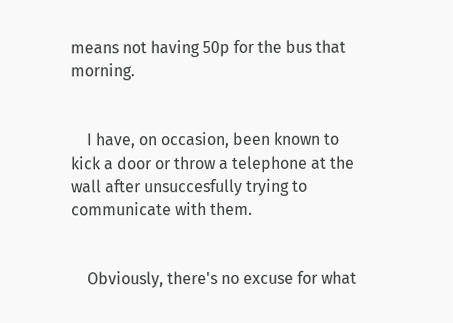means not having 50p for the bus that morning.


    I have, on occasion, been known to kick a door or throw a telephone at the wall after unsuccesfully trying to communicate with them.


    Obviously, there's no excuse for what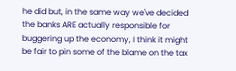he did but, in the same way we've decided the banks ARE actually responsible for buggering up the economy, I think it might be fair to pin some of the blame on the tax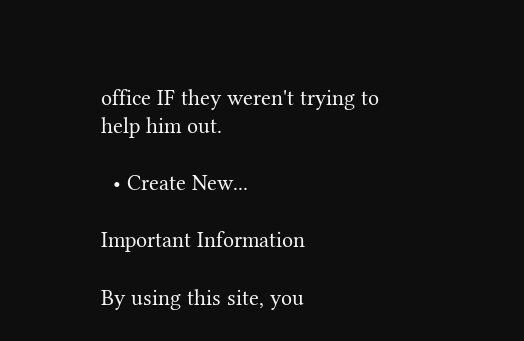office IF they weren't trying to help him out.

  • Create New...

Important Information

By using this site, you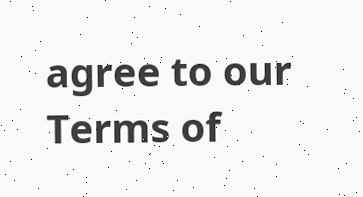agree to our Terms of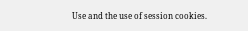Use and the use of session cookies.